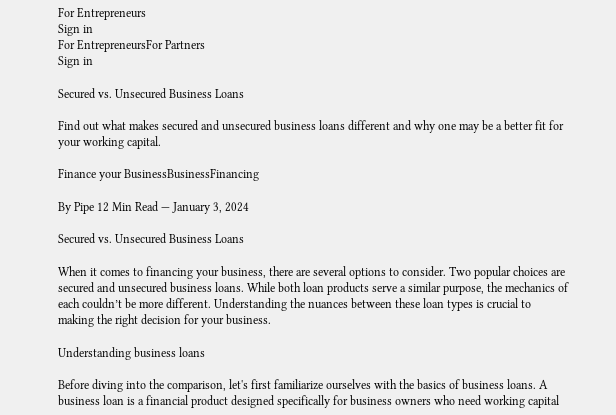For Entrepreneurs
Sign in
For EntrepreneursFor Partners
Sign in

Secured vs. Unsecured Business Loans

Find out what makes secured and unsecured business loans different and why one may be a better fit for your working capital.

Finance your BusinessBusinessFinancing

By Pipe 12 Min Read — January 3, 2024

Secured vs. Unsecured Business Loans

When it comes to financing your business, there are several options to consider. Two popular choices are secured and unsecured business loans. While both loan products serve a similar purpose, the mechanics of each couldn’t be more different. Understanding the nuances between these loan types is crucial to making the right decision for your business.

Understanding business loans

Before diving into the comparison, let's first familiarize ourselves with the basics of business loans. A business loan is a financial product designed specifically for business owners who need working capital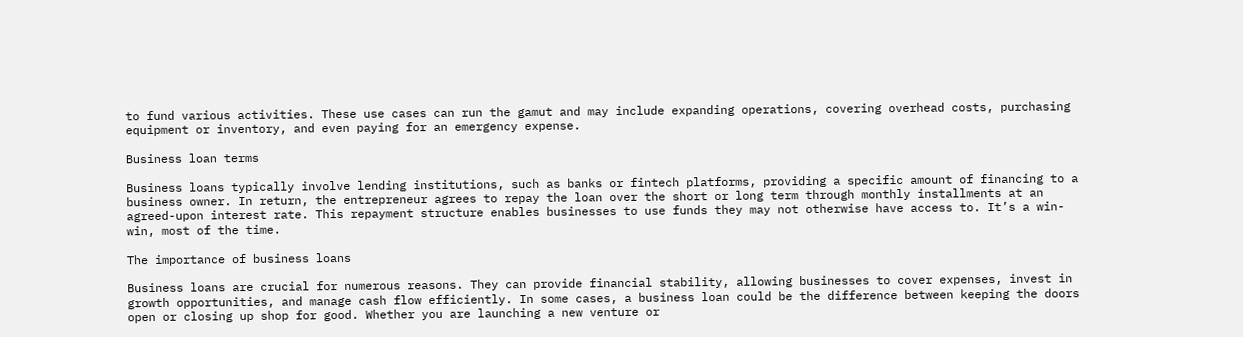to fund various activities. These use cases can run the gamut and may include expanding operations, covering overhead costs, purchasing equipment or inventory, and even paying for an emergency expense.

Business loan terms

Business loans typically involve lending institutions, such as banks or fintech platforms, providing a specific amount of financing to a business owner. In return, the entrepreneur agrees to repay the loan over the short or long term through monthly installments at an agreed-upon interest rate. This repayment structure enables businesses to use funds they may not otherwise have access to. It’s a win-win, most of the time.

The importance of business loans

Business loans are crucial for numerous reasons. They can provide financial stability, allowing businesses to cover expenses, invest in growth opportunities, and manage cash flow efficiently. In some cases, a business loan could be the difference between keeping the doors open or closing up shop for good. Whether you are launching a new venture or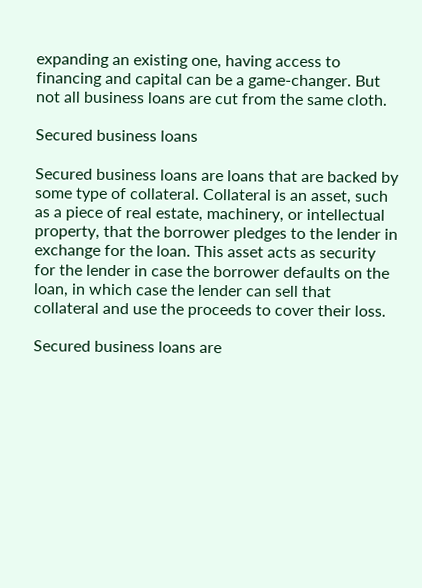expanding an existing one, having access to financing and capital can be a game-changer. But not all business loans are cut from the same cloth.

Secured business loans

Secured business loans are loans that are backed by some type of collateral. Collateral is an asset, such as a piece of real estate, machinery, or intellectual property, that the borrower pledges to the lender in exchange for the loan. This asset acts as security for the lender in case the borrower defaults on the loan, in which case the lender can sell that collateral and use the proceeds to cover their loss.

Secured business loans are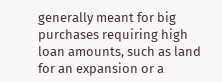generally meant for big purchases requiring high loan amounts, such as land for an expansion or a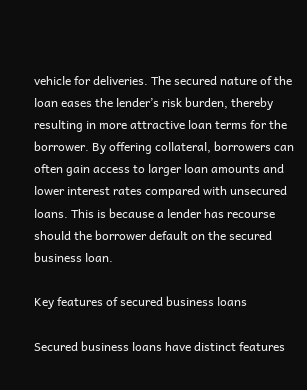vehicle for deliveries. The secured nature of the loan eases the lender’s risk burden, thereby resulting in more attractive loan terms for the borrower. By offering collateral, borrowers can often gain access to larger loan amounts and lower interest rates compared with unsecured loans. This is because a lender has recourse should the borrower default on the secured business loan.

Key features of secured business loans

Secured business loans have distinct features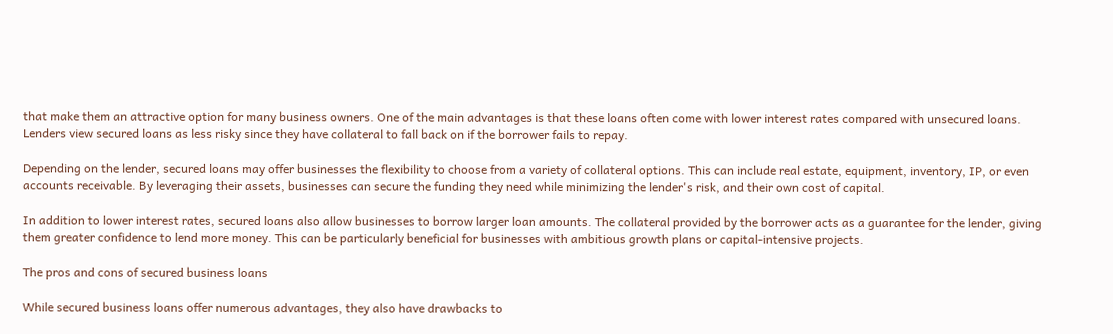that make them an attractive option for many business owners. One of the main advantages is that these loans often come with lower interest rates compared with unsecured loans. Lenders view secured loans as less risky since they have collateral to fall back on if the borrower fails to repay.

Depending on the lender, secured loans may offer businesses the flexibility to choose from a variety of collateral options. This can include real estate, equipment, inventory, IP, or even accounts receivable. By leveraging their assets, businesses can secure the funding they need while minimizing the lender's risk, and their own cost of capital.

In addition to lower interest rates, secured loans also allow businesses to borrow larger loan amounts. The collateral provided by the borrower acts as a guarantee for the lender, giving them greater confidence to lend more money. This can be particularly beneficial for businesses with ambitious growth plans or capital-intensive projects.

The pros and cons of secured business loans

While secured business loans offer numerous advantages, they also have drawbacks to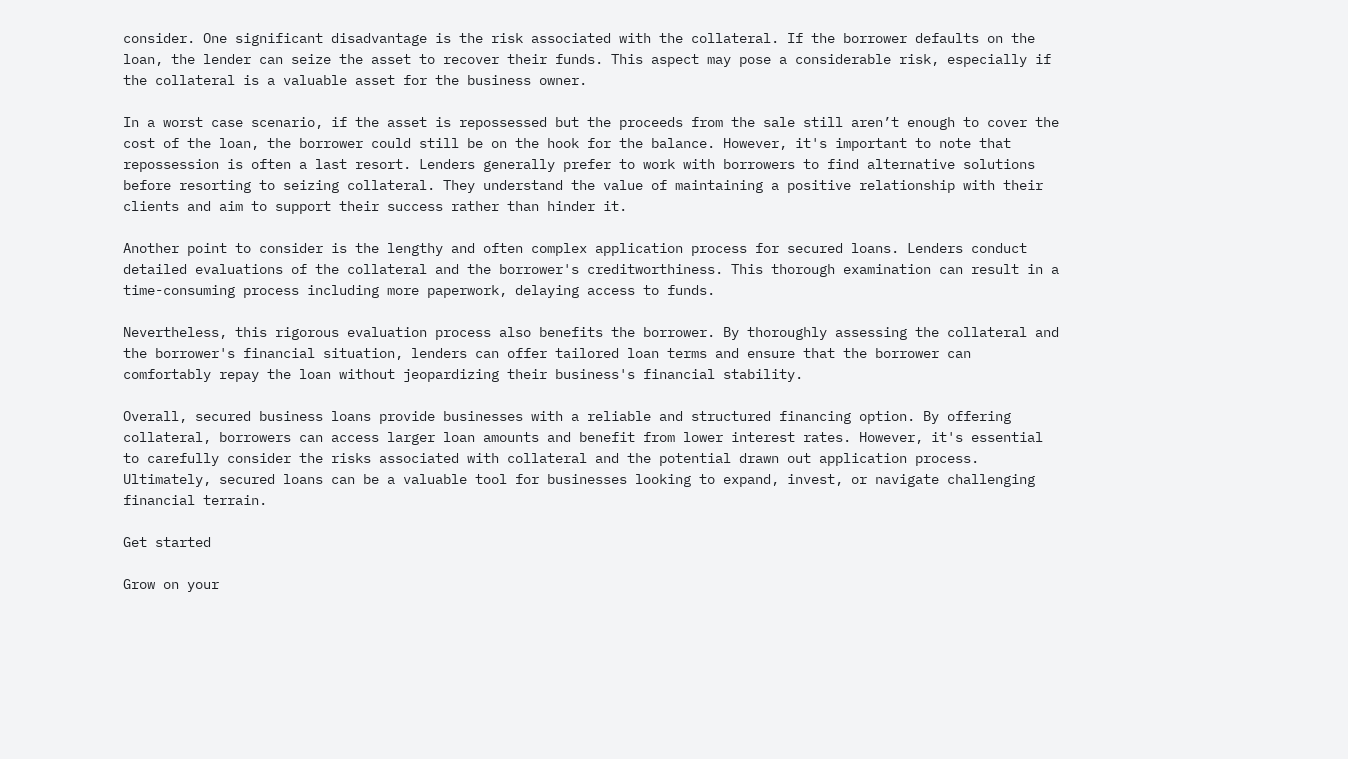consider. One significant disadvantage is the risk associated with the collateral. If the borrower defaults on the loan, the lender can seize the asset to recover their funds. This aspect may pose a considerable risk, especially if the collateral is a valuable asset for the business owner.

In a worst case scenario, if the asset is repossessed but the proceeds from the sale still aren’t enough to cover the cost of the loan, the borrower could still be on the hook for the balance. However, it's important to note that repossession is often a last resort. Lenders generally prefer to work with borrowers to find alternative solutions before resorting to seizing collateral. They understand the value of maintaining a positive relationship with their clients and aim to support their success rather than hinder it.

Another point to consider is the lengthy and often complex application process for secured loans. Lenders conduct detailed evaluations of the collateral and the borrower's creditworthiness. This thorough examination can result in a time-consuming process including more paperwork, delaying access to funds.

Nevertheless, this rigorous evaluation process also benefits the borrower. By thoroughly assessing the collateral and the borrower's financial situation, lenders can offer tailored loan terms and ensure that the borrower can comfortably repay the loan without jeopardizing their business's financial stability.

Overall, secured business loans provide businesses with a reliable and structured financing option. By offering collateral, borrowers can access larger loan amounts and benefit from lower interest rates. However, it's essential to carefully consider the risks associated with collateral and the potential drawn out application process. Ultimately, secured loans can be a valuable tool for businesses looking to expand, invest, or navigate challenging financial terrain.

Get started

Grow on your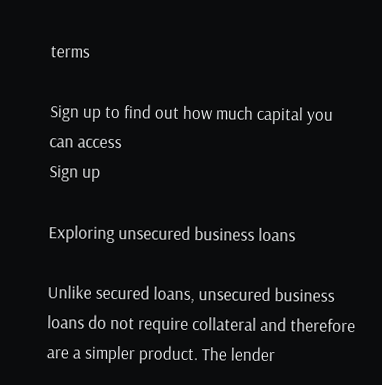terms

Sign up to find out how much capital you can access
Sign up

Exploring unsecured business loans

Unlike secured loans, unsecured business loans do not require collateral and therefore are a simpler product. The lender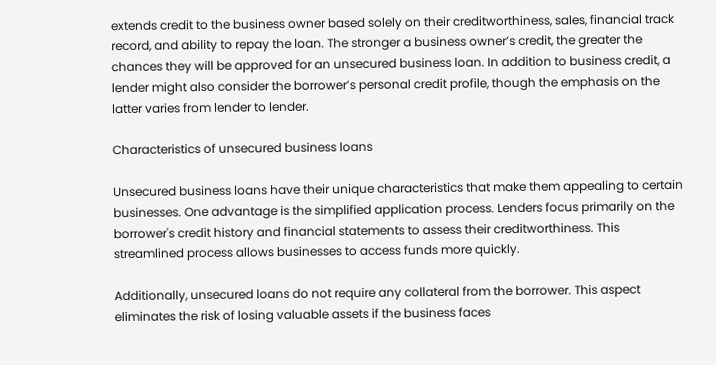extends credit to the business owner based solely on their creditworthiness, sales, financial track record, and ability to repay the loan. The stronger a business owner’s credit, the greater the chances they will be approved for an unsecured business loan. In addition to business credit, a lender might also consider the borrower’s personal credit profile, though the emphasis on the latter varies from lender to lender.

Characteristics of unsecured business loans

Unsecured business loans have their unique characteristics that make them appealing to certain businesses. One advantage is the simplified application process. Lenders focus primarily on the borrower's credit history and financial statements to assess their creditworthiness. This streamlined process allows businesses to access funds more quickly.

Additionally, unsecured loans do not require any collateral from the borrower. This aspect eliminates the risk of losing valuable assets if the business faces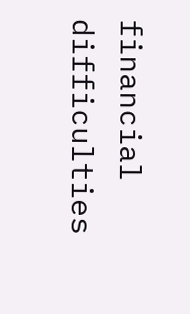financial difficulties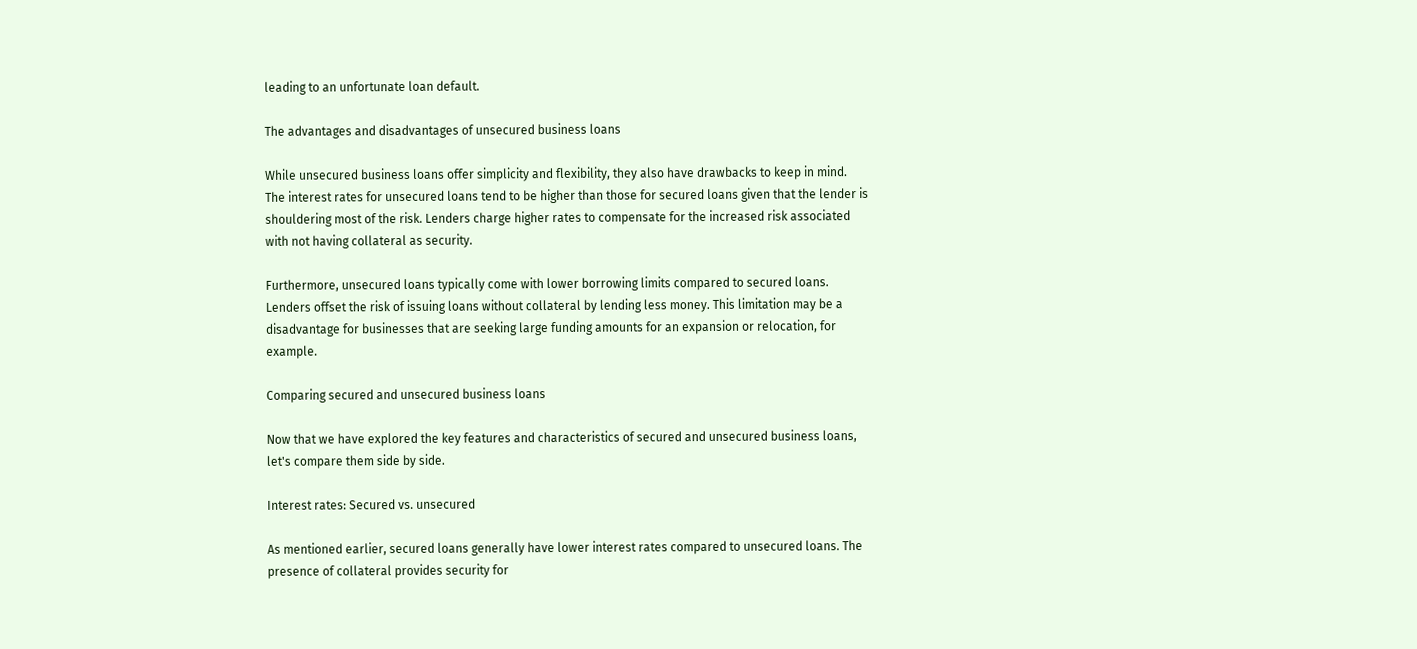leading to an unfortunate loan default.

The advantages and disadvantages of unsecured business loans

While unsecured business loans offer simplicity and flexibility, they also have drawbacks to keep in mind. The interest rates for unsecured loans tend to be higher than those for secured loans given that the lender is shouldering most of the risk. Lenders charge higher rates to compensate for the increased risk associated with not having collateral as security.

Furthermore, unsecured loans typically come with lower borrowing limits compared to secured loans. Lenders offset the risk of issuing loans without collateral by lending less money. This limitation may be a disadvantage for businesses that are seeking large funding amounts for an expansion or relocation, for example.

Comparing secured and unsecured business loans

Now that we have explored the key features and characteristics of secured and unsecured business loans, let's compare them side by side.

Interest rates: Secured vs. unsecured

As mentioned earlier, secured loans generally have lower interest rates compared to unsecured loans. The presence of collateral provides security for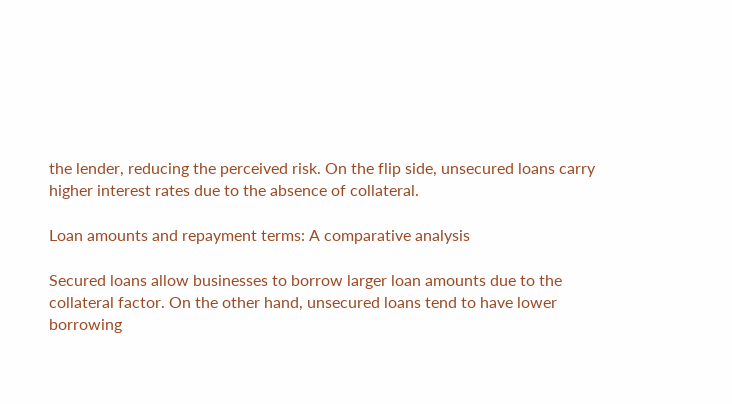the lender, reducing the perceived risk. On the flip side, unsecured loans carry higher interest rates due to the absence of collateral.

Loan amounts and repayment terms: A comparative analysis

Secured loans allow businesses to borrow larger loan amounts due to the collateral factor. On the other hand, unsecured loans tend to have lower borrowing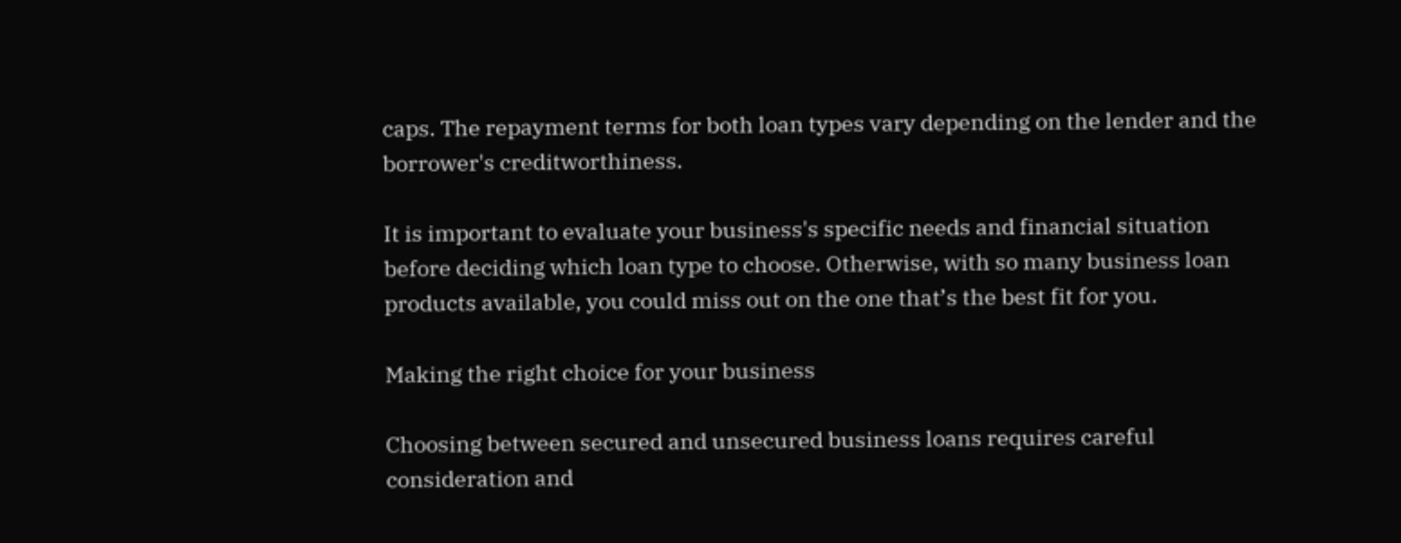caps. The repayment terms for both loan types vary depending on the lender and the borrower's creditworthiness.

It is important to evaluate your business's specific needs and financial situation before deciding which loan type to choose. Otherwise, with so many business loan products available, you could miss out on the one that’s the best fit for you.

Making the right choice for your business

Choosing between secured and unsecured business loans requires careful consideration and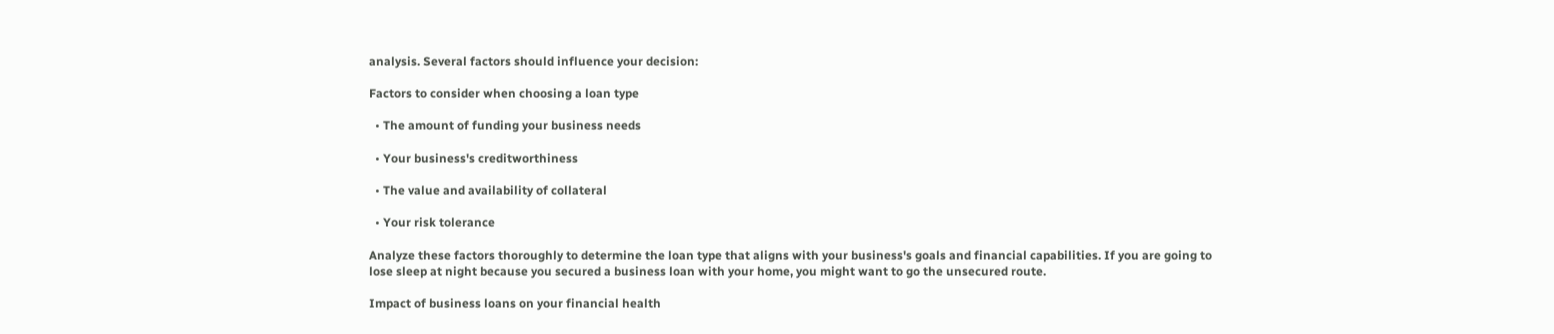analysis. Several factors should influence your decision:

Factors to consider when choosing a loan type

  • The amount of funding your business needs

  • Your business's creditworthiness

  • The value and availability of collateral

  • Your risk tolerance

Analyze these factors thoroughly to determine the loan type that aligns with your business's goals and financial capabilities. If you are going to lose sleep at night because you secured a business loan with your home, you might want to go the unsecured route.

Impact of business loans on your financial health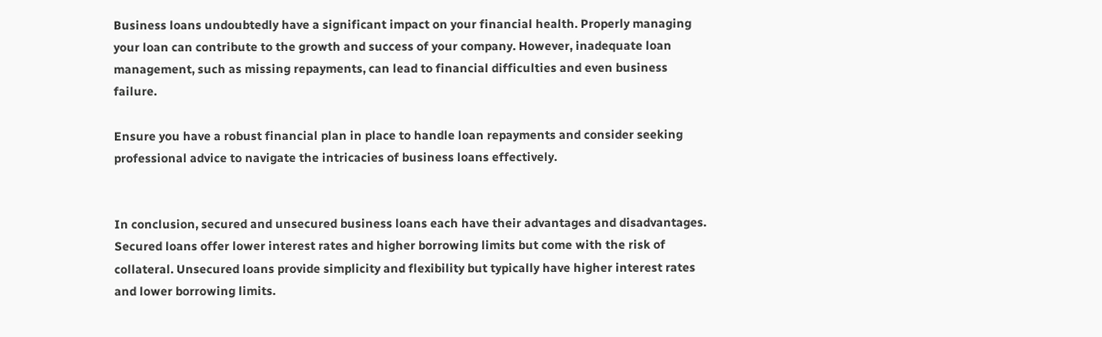Business loans undoubtedly have a significant impact on your financial health. Properly managing your loan can contribute to the growth and success of your company. However, inadequate loan management, such as missing repayments, can lead to financial difficulties and even business failure.

Ensure you have a robust financial plan in place to handle loan repayments and consider seeking professional advice to navigate the intricacies of business loans effectively.


In conclusion, secured and unsecured business loans each have their advantages and disadvantages. Secured loans offer lower interest rates and higher borrowing limits but come with the risk of collateral. Unsecured loans provide simplicity and flexibility but typically have higher interest rates and lower borrowing limits.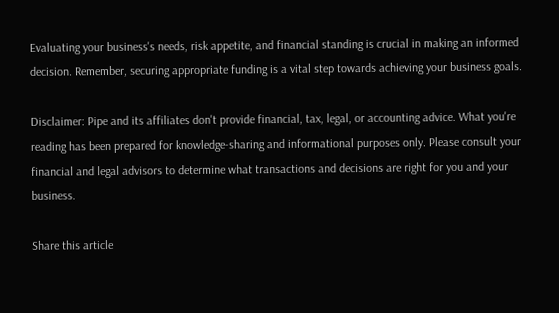Evaluating your business's needs, risk appetite, and financial standing is crucial in making an informed decision. Remember, securing appropriate funding is a vital step towards achieving your business goals.

Disclaimer: Pipe and its affiliates don't provide financial, tax, legal, or accounting advice. What you're reading has been prepared for knowledge-sharing and informational purposes only. Please consult your financial and legal advisors to determine what transactions and decisions are right for you and your business.

Share this article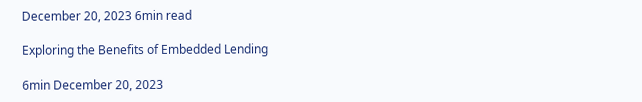December 20, 2023 6min read

Exploring the Benefits of Embedded Lending

6min December 20, 2023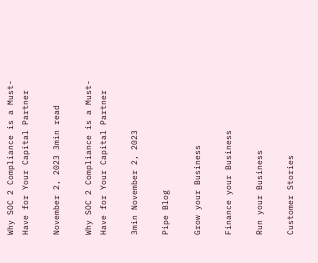Why SOC 2 Compliance is a Must-Have for Your Capital Partner

November 2, 2023 3min read

Why SOC 2 Compliance is a Must-Have for Your Capital Partner

3min November 2, 2023

Pipe Blog

Grow your Business

Finance your Business

Run your Business

Customer Stories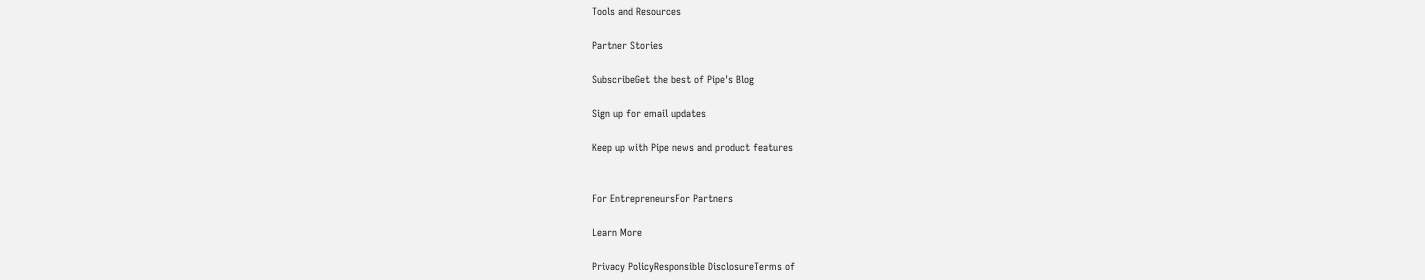Tools and Resources

Partner Stories

SubscribeGet the best of Pipe's Blog

Sign up for email updates

Keep up with Pipe news and product features


For EntrepreneursFor Partners

Learn More

Privacy PolicyResponsible DisclosureTerms of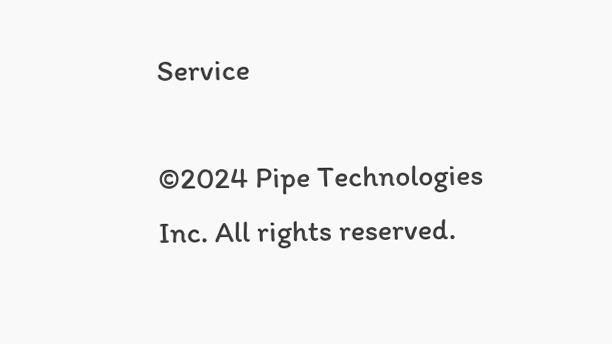Service

©2024 Pipe Technologies Inc. All rights reserved.